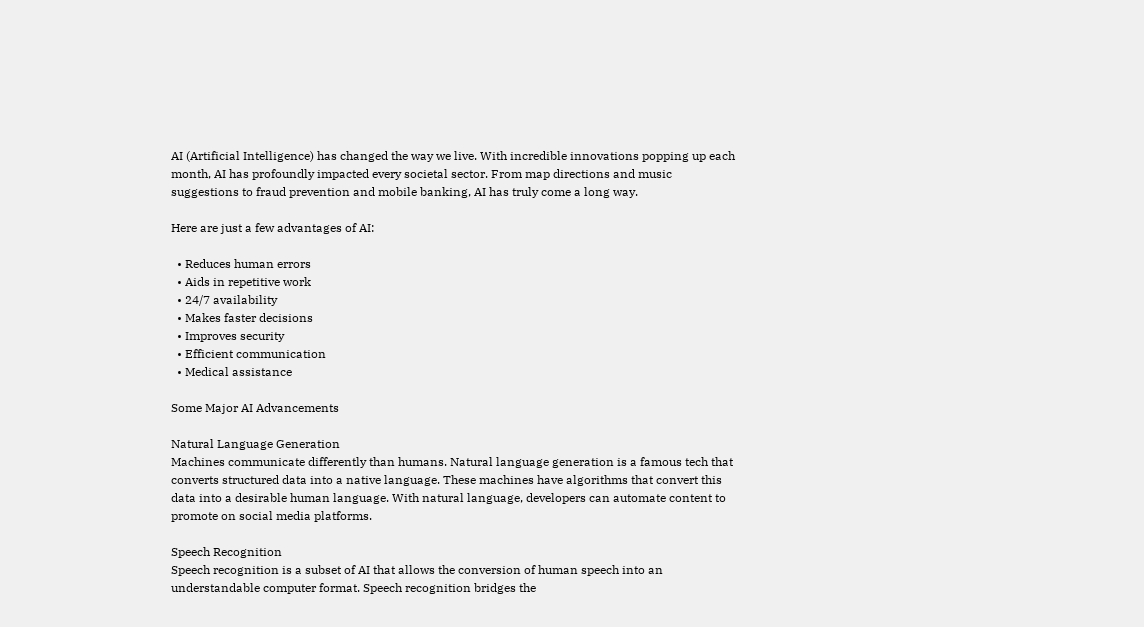AI (Artificial Intelligence) has changed the way we live. With incredible innovations popping up each month, AI has profoundly impacted every societal sector. From map directions and music suggestions to fraud prevention and mobile banking, AI has truly come a long way.

Here are just a few advantages of AI:

  • Reduces human errors
  • Aids in repetitive work
  • 24/7 availability
  • Makes faster decisions
  • Improves security
  • Efficient communication
  • Medical assistance

Some Major AI Advancements

Natural Language Generation
Machines communicate differently than humans. Natural language generation is a famous tech that converts structured data into a native language. These machines have algorithms that convert this data into a desirable human language. With natural language, developers can automate content to promote on social media platforms.

Speech Recognition
Speech recognition is a subset of AI that allows the conversion of human speech into an understandable computer format. Speech recognition bridges the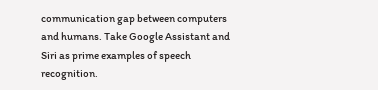communication gap between computers and humans. Take Google Assistant and Siri as prime examples of speech recognition.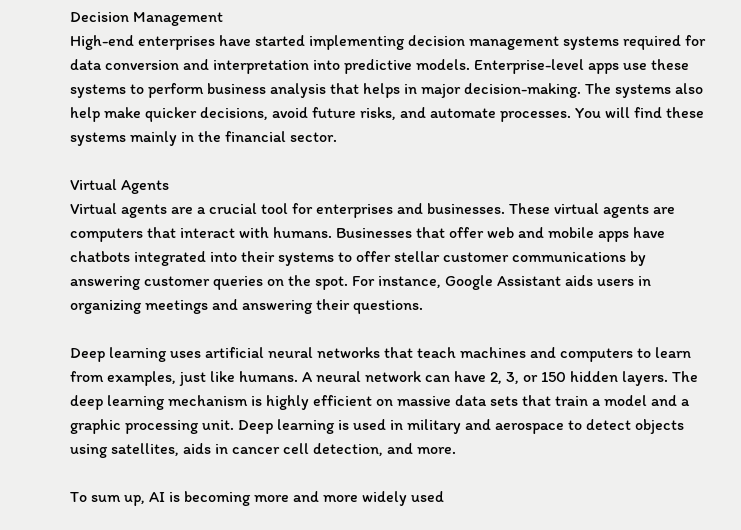Decision Management
High-end enterprises have started implementing decision management systems required for data conversion and interpretation into predictive models. Enterprise-level apps use these systems to perform business analysis that helps in major decision-making. The systems also help make quicker decisions, avoid future risks, and automate processes. You will find these systems mainly in the financial sector.

Virtual Agents
Virtual agents are a crucial tool for enterprises and businesses. These virtual agents are computers that interact with humans. Businesses that offer web and mobile apps have chatbots integrated into their systems to offer stellar customer communications by answering customer queries on the spot. For instance, Google Assistant aids users in organizing meetings and answering their questions.

Deep learning uses artificial neural networks that teach machines and computers to learn from examples, just like humans. A neural network can have 2, 3, or 150 hidden layers. The deep learning mechanism is highly efficient on massive data sets that train a model and a graphic processing unit. Deep learning is used in military and aerospace to detect objects using satellites, aids in cancer cell detection, and more.

To sum up, AI is becoming more and more widely used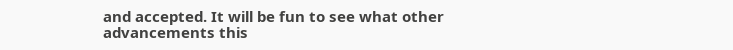and accepted. It will be fun to see what other advancements this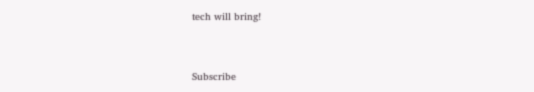tech will bring!


Subscribe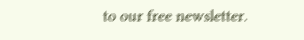to our free newsletter.